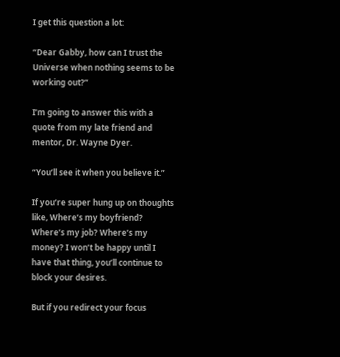I get this question a lot:

“Dear Gabby, how can I trust the Universe when nothing seems to be working out?”

I’m going to answer this with a quote from my late friend and mentor, Dr. Wayne Dyer.

“You’ll see it when you believe it.”

If you’re super hung up on thoughts like, Where’s my boyfriend? Where’s my job? Where’s my money? I won’t be happy until I have that thing, you’ll continue to block your desires.

But if you redirect your focus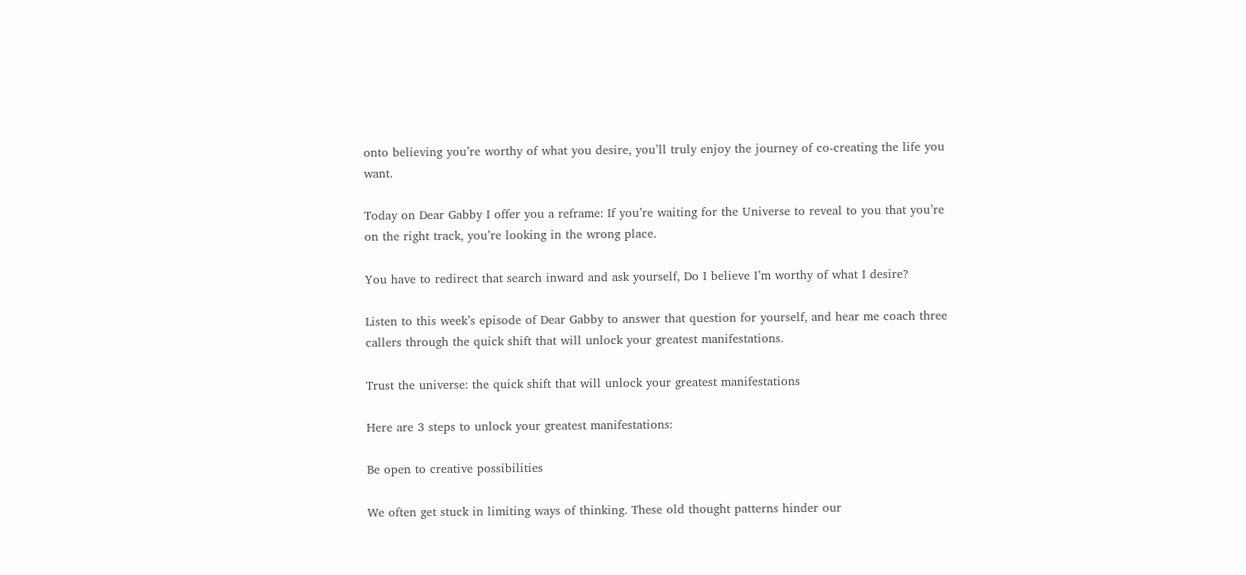onto believing you’re worthy of what you desire, you’ll truly enjoy the journey of co-creating the life you want.

Today on Dear Gabby I offer you a reframe: If you’re waiting for the Universe to reveal to you that you’re on the right track, you’re looking in the wrong place.

You have to redirect that search inward and ask yourself, Do I believe I’m worthy of what I desire?

Listen to this week’s episode of Dear Gabby to answer that question for yourself, and hear me coach three callers through the quick shift that will unlock your greatest manifestations.

Trust the universe: the quick shift that will unlock your greatest manifestations

Here are 3 steps to unlock your greatest manifestations:

Be open to creative possibilities

We often get stuck in limiting ways of thinking. These old thought patterns hinder our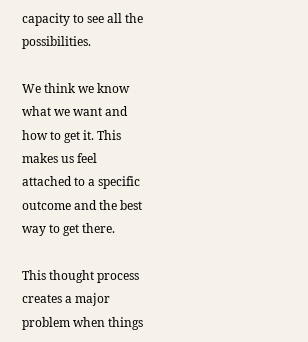capacity to see all the possibilities.

We think we know what we want and how to get it. This makes us feel attached to a specific outcome and the best way to get there.

This thought process creates a major problem when things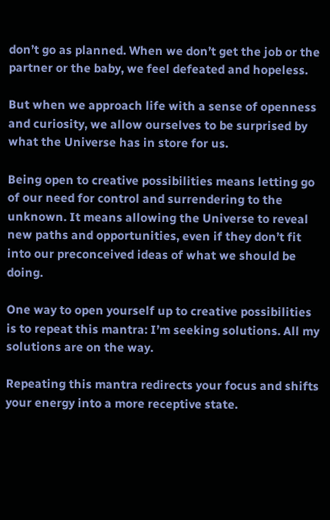don’t go as planned. When we don’t get the job or the partner or the baby, we feel defeated and hopeless.

But when we approach life with a sense of openness and curiosity, we allow ourselves to be surprised by what the Universe has in store for us.

Being open to creative possibilities means letting go of our need for control and surrendering to the unknown. It means allowing the Universe to reveal new paths and opportunities, even if they don’t fit into our preconceived ideas of what we should be doing.

One way to open yourself up to creative possibilities is to repeat this mantra: I’m seeking solutions. All my solutions are on the way.

Repeating this mantra redirects your focus and shifts your energy into a more receptive state.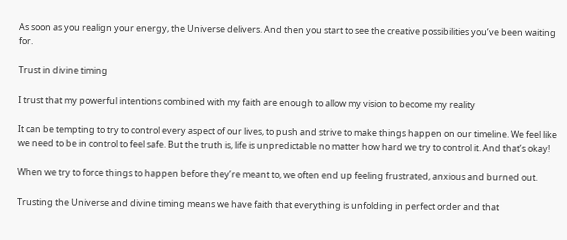As soon as you realign your energy, the Universe delivers. And then you start to see the creative possibilities you’ve been waiting for.

Trust in divine timing

I trust that my powerful intentions combined with my faith are enough to allow my vision to become my reality

It can be tempting to try to control every aspect of our lives, to push and strive to make things happen on our timeline. We feel like we need to be in control to feel safe. But the truth is, life is unpredictable no matter how hard we try to control it. And that’s okay!

When we try to force things to happen before they’re meant to, we often end up feeling frustrated, anxious and burned out.

Trusting the Universe and divine timing means we have faith that everything is unfolding in perfect order and that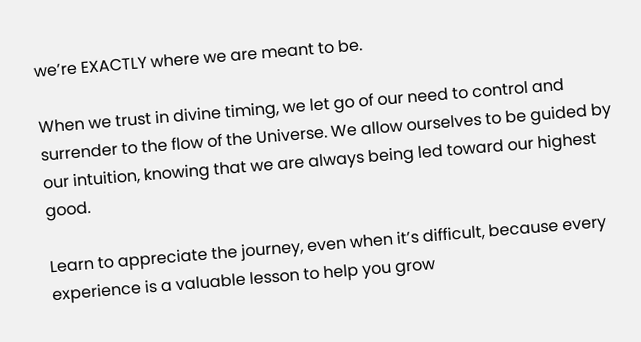we’re EXACTLY where we are meant to be.

When we trust in divine timing, we let go of our need to control and surrender to the flow of the Universe. We allow ourselves to be guided by our intuition, knowing that we are always being led toward our highest good.

Learn to appreciate the journey, even when it’s difficult, because every experience is a valuable lesson to help you grow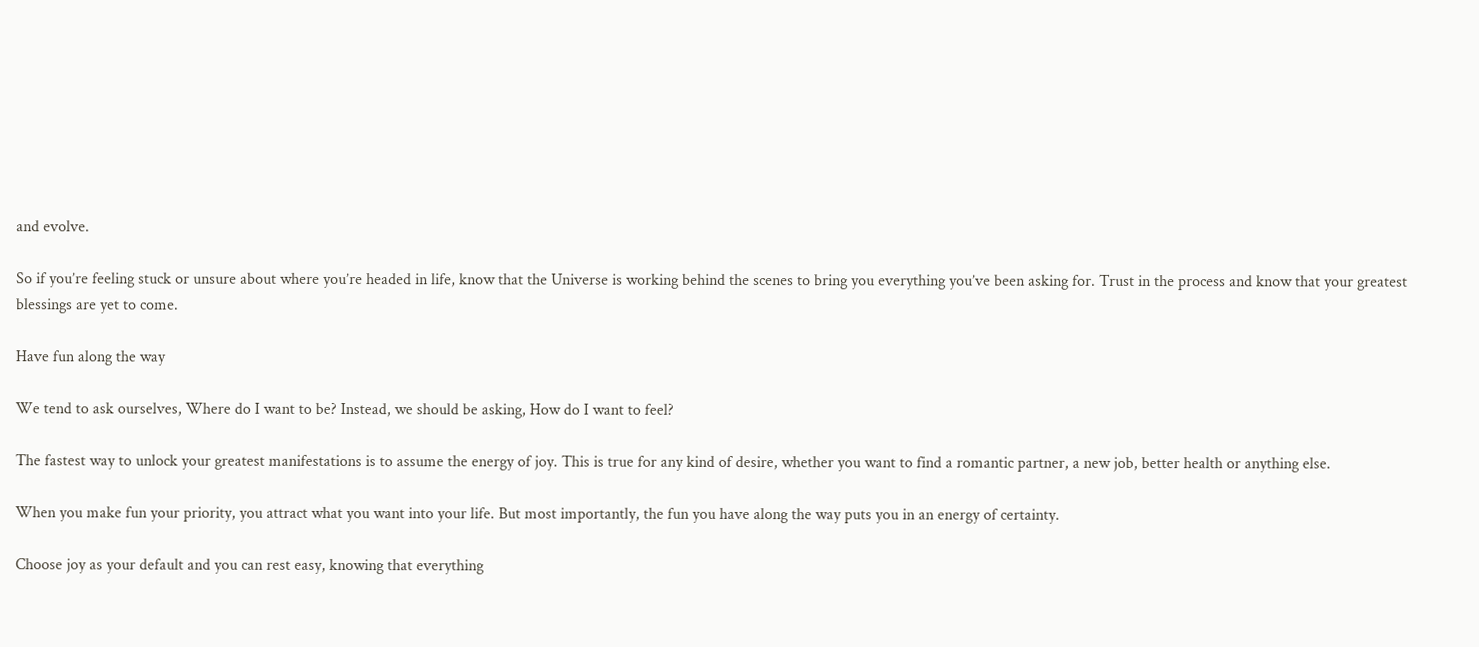and evolve.

So if you’re feeling stuck or unsure about where you’re headed in life, know that the Universe is working behind the scenes to bring you everything you’ve been asking for. Trust in the process and know that your greatest blessings are yet to come.

Have fun along the way

We tend to ask ourselves, Where do I want to be? Instead, we should be asking, How do I want to feel?

The fastest way to unlock your greatest manifestations is to assume the energy of joy. This is true for any kind of desire, whether you want to find a romantic partner, a new job, better health or anything else.

When you make fun your priority, you attract what you want into your life. But most importantly, the fun you have along the way puts you in an energy of certainty.

Choose joy as your default and you can rest easy, knowing that everything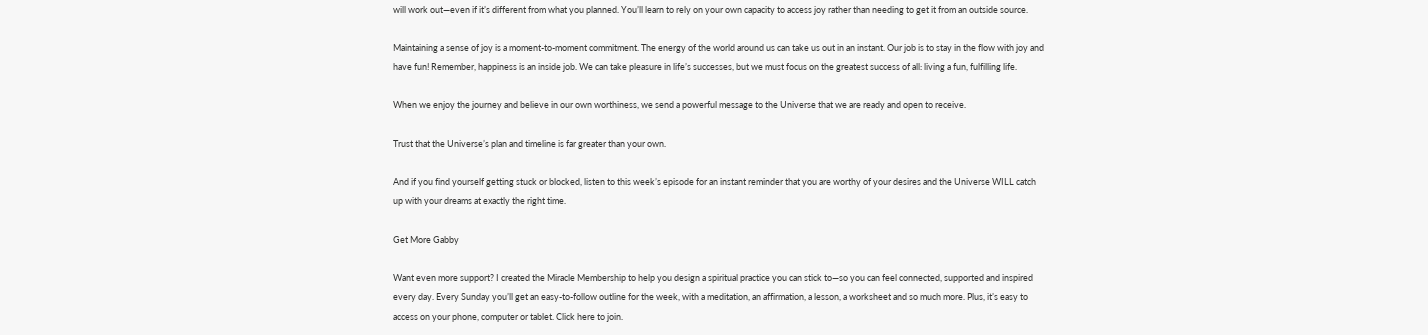will work out—even if it’s different from what you planned. You’ll learn to rely on your own capacity to access joy rather than needing to get it from an outside source.

Maintaining a sense of joy is a moment-to-moment commitment. The energy of the world around us can take us out in an instant. Our job is to stay in the flow with joy and have fun! Remember, happiness is an inside job. We can take pleasure in life’s successes, but we must focus on the greatest success of all: living a fun, fulfilling life.

When we enjoy the journey and believe in our own worthiness, we send a powerful message to the Universe that we are ready and open to receive.

Trust that the Universe’s plan and timeline is far greater than your own.

And if you find yourself getting stuck or blocked, listen to this week’s episode for an instant reminder that you are worthy of your desires and the Universe WILL catch up with your dreams at exactly the right time.

Get More Gabby

Want even more support? I created the Miracle Membership to help you design a spiritual practice you can stick to—so you can feel connected, supported and inspired every day. Every Sunday you’ll get an easy-to-follow outline for the week, with a meditation, an affirmation, a lesson, a worksheet and so much more. Plus, it’s easy to access on your phone, computer or tablet. Click here to join.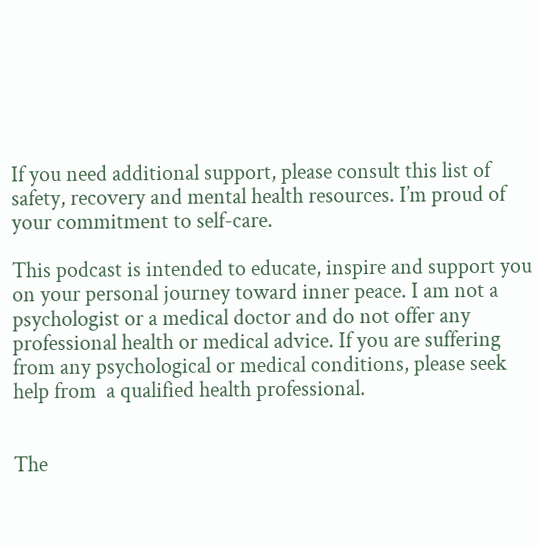If you need additional support, please consult this list of safety, recovery and mental health resources. I’m proud of your commitment to self-care.

This podcast is intended to educate, inspire and support you on your personal journey toward inner peace. I am not a psychologist or a medical doctor and do not offer any professional health or medical advice. If you are suffering from any psychological or medical conditions, please seek help from  a qualified health professional.


The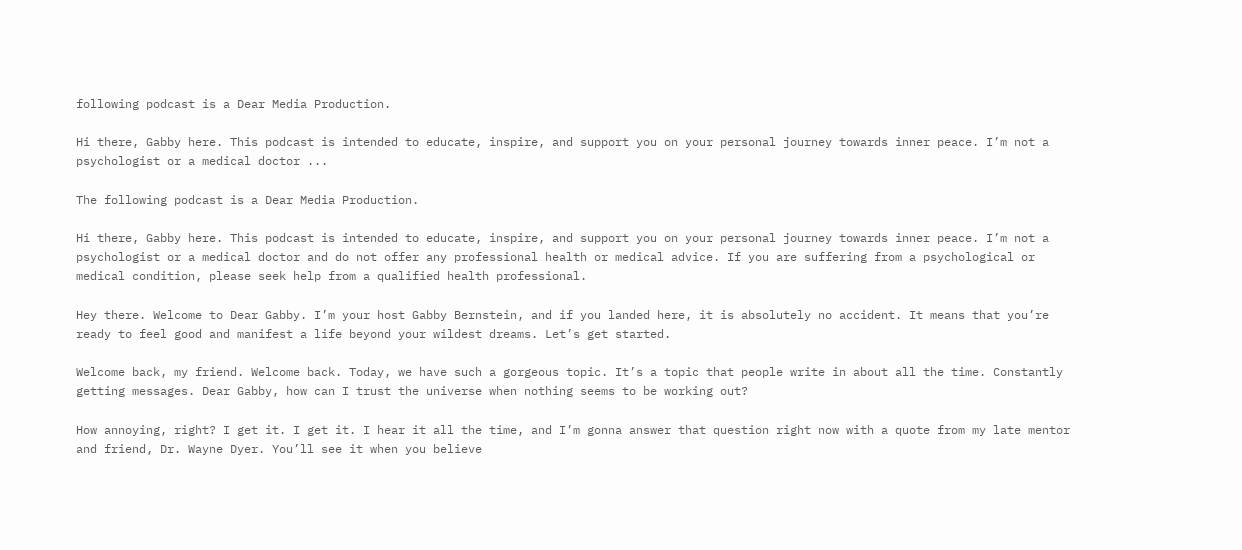following podcast is a Dear Media Production.

Hi there, Gabby here. This podcast is intended to educate, inspire, and support you on your personal journey towards inner peace. I’m not a psychologist or a medical doctor ...

The following podcast is a Dear Media Production.

Hi there, Gabby here. This podcast is intended to educate, inspire, and support you on your personal journey towards inner peace. I’m not a psychologist or a medical doctor and do not offer any professional health or medical advice. If you are suffering from a psychological or medical condition, please seek help from a qualified health professional.

Hey there. Welcome to Dear Gabby. I’m your host Gabby Bernstein, and if you landed here, it is absolutely no accident. It means that you’re ready to feel good and manifest a life beyond your wildest dreams. Let’s get started.

Welcome back, my friend. Welcome back. Today, we have such a gorgeous topic. It’s a topic that people write in about all the time. Constantly getting messages. Dear Gabby, how can I trust the universe when nothing seems to be working out?

How annoying, right? I get it. I get it. I hear it all the time, and I’m gonna answer that question right now with a quote from my late mentor and friend, Dr. Wayne Dyer. You’ll see it when you believe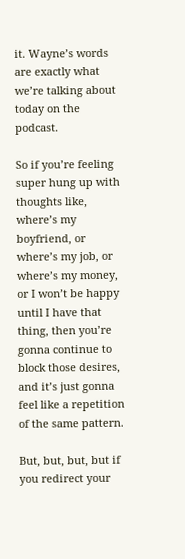it. Wayne’s words are exactly what we’re talking about today on the podcast.

So if you’re feeling super hung up with thoughts like, where’s my boyfriend, or where’s my job, or where’s my money, or I won’t be happy until I have that thing, then you’re gonna continue to block those desires, and it’s just gonna feel like a repetition of the same pattern.

But, but, but, but if you redirect your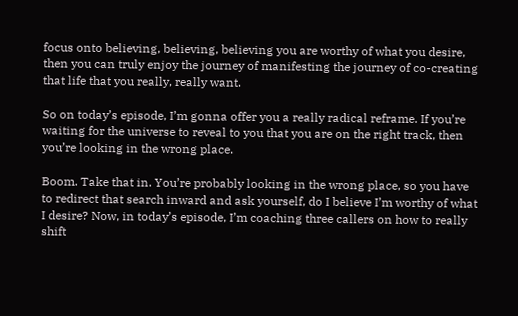focus onto believing, believing, believing you are worthy of what you desire, then you can truly enjoy the journey of manifesting the journey of co-creating that life that you really, really want.

So on today’s episode, I’m gonna offer you a really radical reframe. If you’re waiting for the universe to reveal to you that you are on the right track, then you’re looking in the wrong place.

Boom. Take that in. You’re probably looking in the wrong place, so you have to redirect that search inward and ask yourself, do I believe I’m worthy of what I desire? Now, in today’s episode, I’m coaching three callers on how to really shift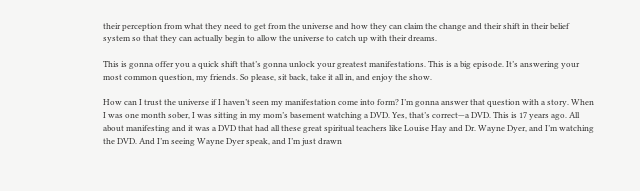their perception from what they need to get from the universe and how they can claim the change and their shift in their belief system so that they can actually begin to allow the universe to catch up with their dreams.

This is gonna offer you a quick shift that’s gonna unlock your greatest manifestations. This is a big episode. It’s answering your most common question, my friends. So please, sit back, take it all in, and enjoy the show.

How can I trust the universe if I haven’t seen my manifestation come into form? I’m gonna answer that question with a story. When I was one month sober, I was sitting in my mom’s basement watching a DVD. Yes, that’s correct—a DVD. This is 17 years ago. All about manifesting and it was a DVD that had all these great spiritual teachers like Louise Hay and Dr. Wayne Dyer, and I’m watching the DVD. And I’m seeing Wayne Dyer speak, and I’m just drawn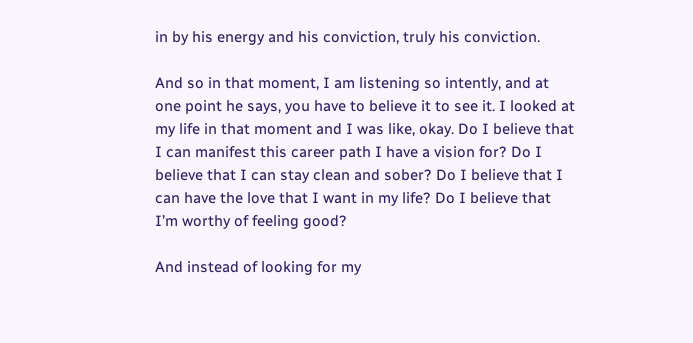in by his energy and his conviction, truly his conviction.

And so in that moment, I am listening so intently, and at one point he says, you have to believe it to see it. I looked at my life in that moment and I was like, okay. Do I believe that I can manifest this career path I have a vision for? Do I believe that I can stay clean and sober? Do I believe that I can have the love that I want in my life? Do I believe that I’m worthy of feeling good?

And instead of looking for my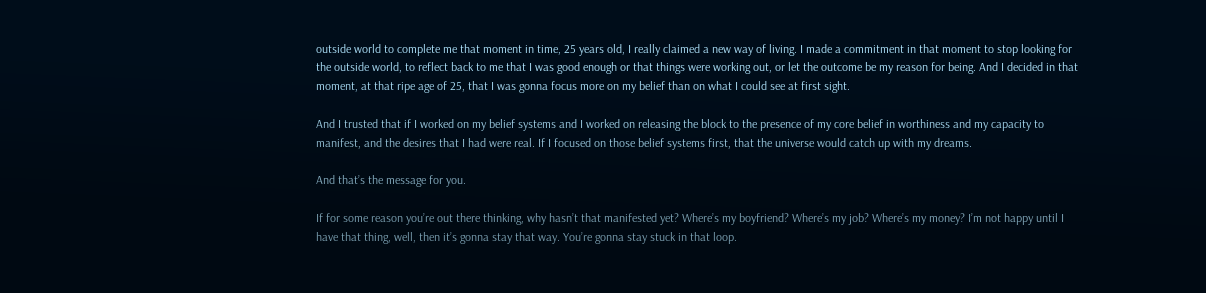outside world to complete me that moment in time, 25 years old, I really claimed a new way of living. I made a commitment in that moment to stop looking for the outside world, to reflect back to me that I was good enough or that things were working out, or let the outcome be my reason for being. And I decided in that moment, at that ripe age of 25, that I was gonna focus more on my belief than on what I could see at first sight.

And I trusted that if I worked on my belief systems and I worked on releasing the block to the presence of my core belief in worthiness and my capacity to manifest, and the desires that I had were real. If I focused on those belief systems first, that the universe would catch up with my dreams.

And that’s the message for you.

If for some reason you’re out there thinking, why hasn’t that manifested yet? Where’s my boyfriend? Where’s my job? Where’s my money? I’m not happy until I have that thing, well, then it’s gonna stay that way. You’re gonna stay stuck in that loop.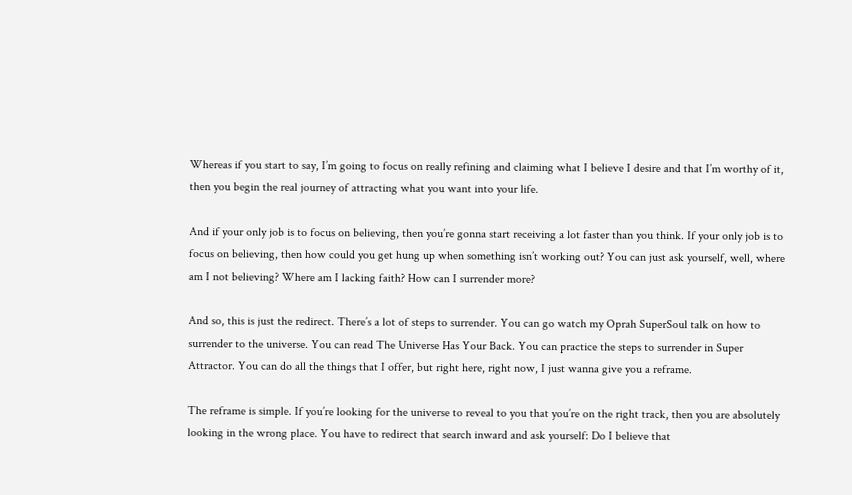Whereas if you start to say, I’m going to focus on really refining and claiming what I believe I desire and that I’m worthy of it, then you begin the real journey of attracting what you want into your life.

And if your only job is to focus on believing, then you’re gonna start receiving a lot faster than you think. If your only job is to focus on believing, then how could you get hung up when something isn’t working out? You can just ask yourself, well, where am I not believing? Where am I lacking faith? How can I surrender more?

And so, this is just the redirect. There’s a lot of steps to surrender. You can go watch my Oprah SuperSoul talk on how to surrender to the universe. You can read The Universe Has Your Back. You can practice the steps to surrender in Super Attractor. You can do all the things that I offer, but right here, right now, I just wanna give you a reframe.

The reframe is simple. If you’re looking for the universe to reveal to you that you’re on the right track, then you are absolutely looking in the wrong place. You have to redirect that search inward and ask yourself: Do I believe that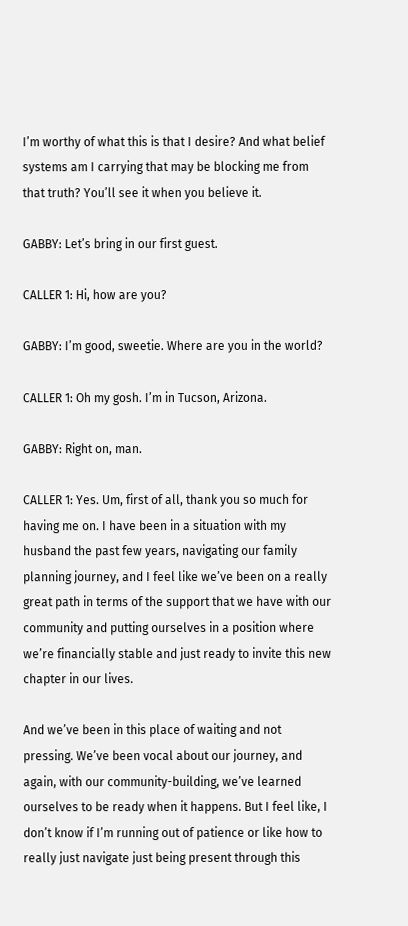I’m worthy of what this is that I desire? And what belief systems am I carrying that may be blocking me from that truth? You’ll see it when you believe it.

GABBY: Let’s bring in our first guest.

CALLER 1: Hi, how are you?

GABBY: I’m good, sweetie. Where are you in the world?

CALLER 1: Oh my gosh. I’m in Tucson, Arizona.

GABBY: Right on, man.

CALLER 1: Yes. Um, first of all, thank you so much for having me on. I have been in a situation with my husband the past few years, navigating our family planning journey, and I feel like we’ve been on a really great path in terms of the support that we have with our community and putting ourselves in a position where we’re financially stable and just ready to invite this new chapter in our lives.

And we’ve been in this place of waiting and not pressing. We’ve been vocal about our journey, and again, with our community-building, we’ve learned ourselves to be ready when it happens. But I feel like, I don’t know if I’m running out of patience or like how to really just navigate just being present through this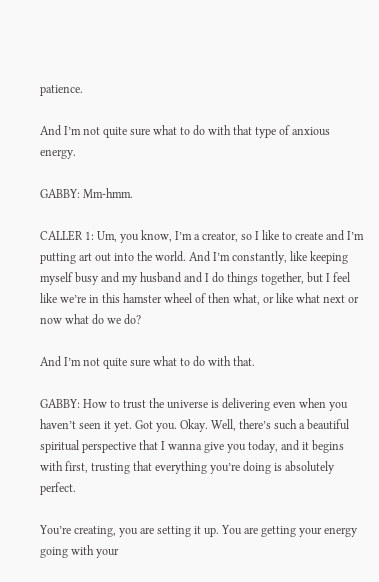patience.

And I’m not quite sure what to do with that type of anxious energy.

GABBY: Mm-hmm.

CALLER 1: Um, you know, I’m a creator, so I like to create and I’m putting art out into the world. And I’m constantly, like keeping myself busy and my husband and I do things together, but I feel like we’re in this hamster wheel of then what, or like what next or now what do we do?

And I’m not quite sure what to do with that.

GABBY: How to trust the universe is delivering even when you haven’t seen it yet. Got you. Okay. Well, there’s such a beautiful spiritual perspective that I wanna give you today, and it begins with first, trusting that everything you’re doing is absolutely perfect.

You’re creating, you are setting it up. You are getting your energy going with your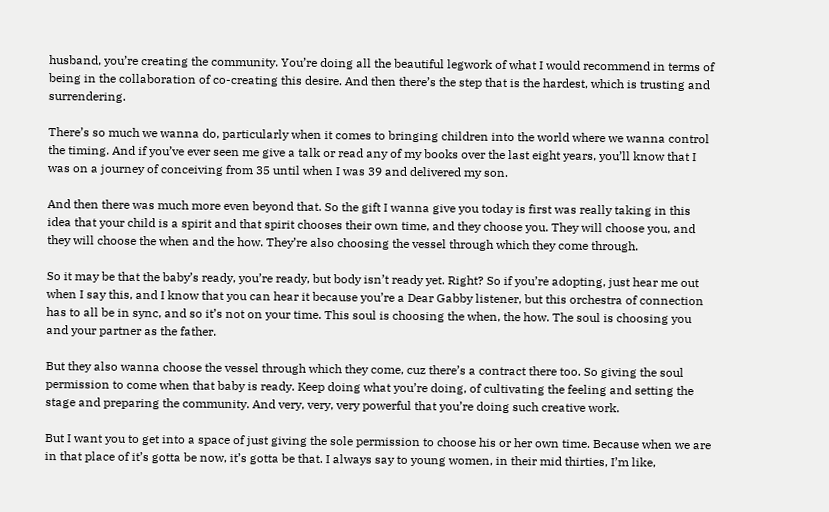husband, you’re creating the community. You’re doing all the beautiful legwork of what I would recommend in terms of being in the collaboration of co-creating this desire. And then there’s the step that is the hardest, which is trusting and surrendering.

There’s so much we wanna do, particularly when it comes to bringing children into the world where we wanna control the timing. And if you’ve ever seen me give a talk or read any of my books over the last eight years, you’ll know that I was on a journey of conceiving from 35 until when I was 39 and delivered my son.

And then there was much more even beyond that. So the gift I wanna give you today is first was really taking in this idea that your child is a spirit and that spirit chooses their own time, and they choose you. They will choose you, and they will choose the when and the how. They’re also choosing the vessel through which they come through.

So it may be that the baby’s ready, you’re ready, but body isn’t ready yet. Right? So if you’re adopting, just hear me out when I say this, and I know that you can hear it because you’re a Dear Gabby listener, but this orchestra of connection has to all be in sync, and so it’s not on your time. This soul is choosing the when, the how. The soul is choosing you and your partner as the father.

But they also wanna choose the vessel through which they come, cuz there’s a contract there too. So giving the soul permission to come when that baby is ready. Keep doing what you’re doing, of cultivating the feeling and setting the stage and preparing the community. And very, very, very powerful that you’re doing such creative work.

But I want you to get into a space of just giving the sole permission to choose his or her own time. Because when we are in that place of it’s gotta be now, it’s gotta be that. I always say to young women, in their mid thirties, I’m like,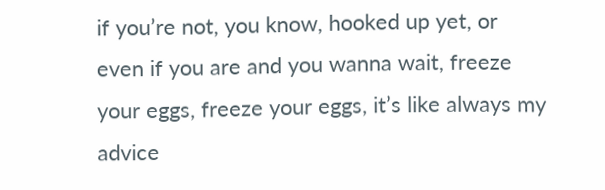if you’re not, you know, hooked up yet, or even if you are and you wanna wait, freeze your eggs, freeze your eggs, it’s like always my advice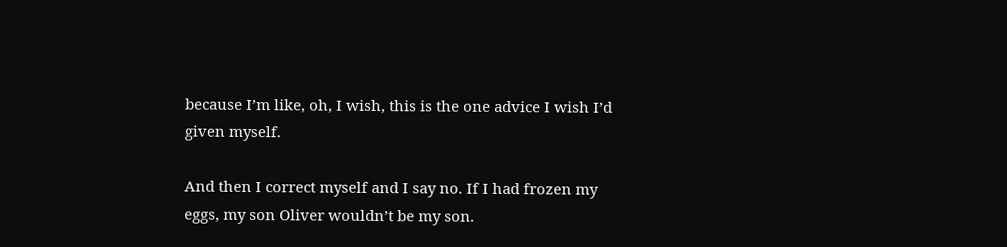because I’m like, oh, I wish, this is the one advice I wish I’d given myself.

And then I correct myself and I say no. If I had frozen my eggs, my son Oliver wouldn’t be my son.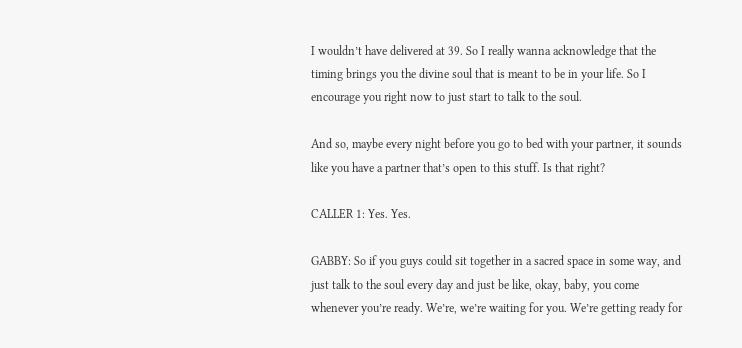I wouldn’t have delivered at 39. So I really wanna acknowledge that the timing brings you the divine soul that is meant to be in your life. So I encourage you right now to just start to talk to the soul.

And so, maybe every night before you go to bed with your partner, it sounds like you have a partner that’s open to this stuff. Is that right?

CALLER 1: Yes. Yes.

GABBY: So if you guys could sit together in a sacred space in some way, and just talk to the soul every day and just be like, okay, baby, you come whenever you’re ready. We’re, we’re waiting for you. We’re getting ready for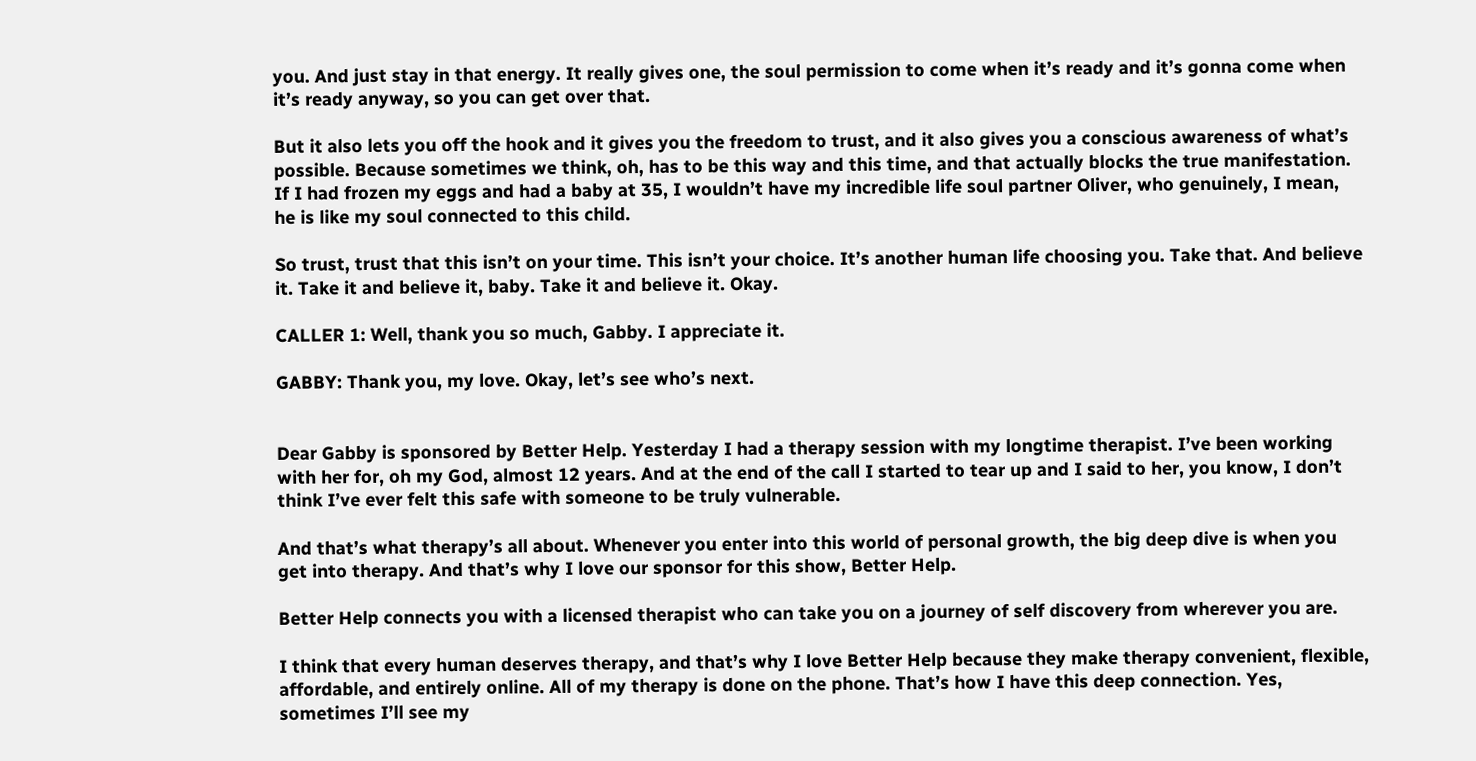you. And just stay in that energy. It really gives one, the soul permission to come when it’s ready and it’s gonna come when it’s ready anyway, so you can get over that.

But it also lets you off the hook and it gives you the freedom to trust, and it also gives you a conscious awareness of what’s possible. Because sometimes we think, oh, has to be this way and this time, and that actually blocks the true manifestation. If I had frozen my eggs and had a baby at 35, I wouldn’t have my incredible life soul partner Oliver, who genuinely, I mean, he is like my soul connected to this child.

So trust, trust that this isn’t on your time. This isn’t your choice. It’s another human life choosing you. Take that. And believe it. Take it and believe it, baby. Take it and believe it. Okay.

CALLER 1: Well, thank you so much, Gabby. I appreciate it.

GABBY: Thank you, my love. Okay, let’s see who’s next.


Dear Gabby is sponsored by Better Help. Yesterday I had a therapy session with my longtime therapist. I’ve been working with her for, oh my God, almost 12 years. And at the end of the call I started to tear up and I said to her, you know, I don’t think I’ve ever felt this safe with someone to be truly vulnerable.

And that’s what therapy’s all about. Whenever you enter into this world of personal growth, the big deep dive is when you get into therapy. And that’s why I love our sponsor for this show, Better Help.

Better Help connects you with a licensed therapist who can take you on a journey of self discovery from wherever you are.

I think that every human deserves therapy, and that’s why I love Better Help because they make therapy convenient, flexible, affordable, and entirely online. All of my therapy is done on the phone. That’s how I have this deep connection. Yes, sometimes I’ll see my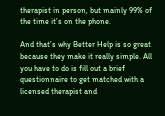therapist in person, but mainly 99% of the time it’s on the phone.

And that’s why Better Help is so great because they make it really simple. All you have to do is fill out a brief questionnaire to get matched with a licensed therapist and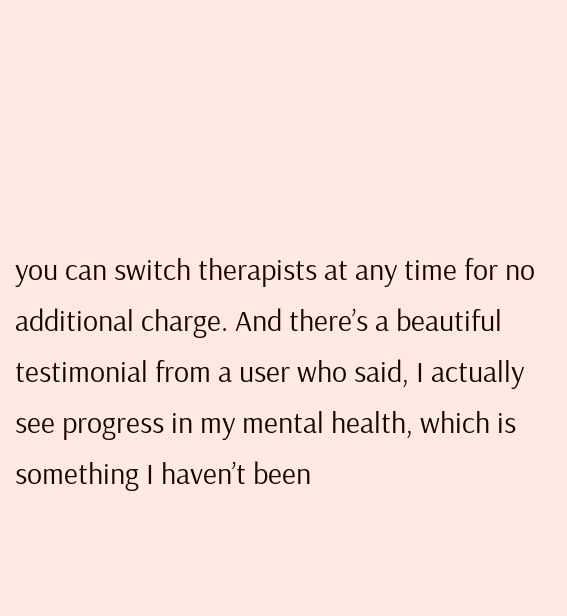you can switch therapists at any time for no additional charge. And there’s a beautiful testimonial from a user who said, I actually see progress in my mental health, which is something I haven’t been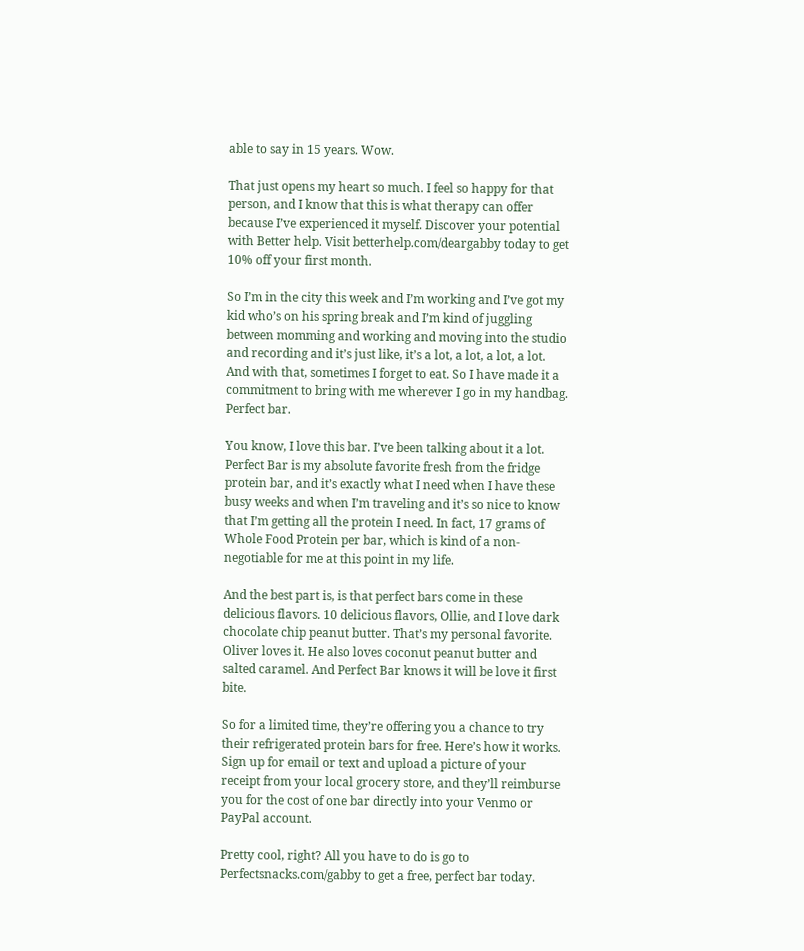able to say in 15 years. Wow.

That just opens my heart so much. I feel so happy for that person, and I know that this is what therapy can offer because I’ve experienced it myself. Discover your potential with Better help. Visit betterhelp.com/deargabby today to get 10% off your first month.

So I’m in the city this week and I’m working and I’ve got my kid who’s on his spring break and I’m kind of juggling between momming and working and moving into the studio and recording and it’s just like, it’s a lot, a lot, a lot, a lot. And with that, sometimes I forget to eat. So I have made it a commitment to bring with me wherever I go in my handbag. Perfect bar.

You know, I love this bar. I’ve been talking about it a lot. Perfect Bar is my absolute favorite fresh from the fridge protein bar, and it’s exactly what I need when I have these busy weeks and when I’m traveling and it’s so nice to know that I’m getting all the protein I need. In fact, 17 grams of Whole Food Protein per bar, which is kind of a non-negotiable for me at this point in my life.

And the best part is, is that perfect bars come in these delicious flavors. 10 delicious flavors, Ollie, and I love dark chocolate chip peanut butter. That’s my personal favorite. Oliver loves it. He also loves coconut peanut butter and salted caramel. And Perfect Bar knows it will be love it first bite.

So for a limited time, they’re offering you a chance to try their refrigerated protein bars for free. Here’s how it works. Sign up for email or text and upload a picture of your receipt from your local grocery store, and they’ll reimburse you for the cost of one bar directly into your Venmo or PayPal account.

Pretty cool, right? All you have to do is go to Perfectsnacks.com/gabby to get a free, perfect bar today.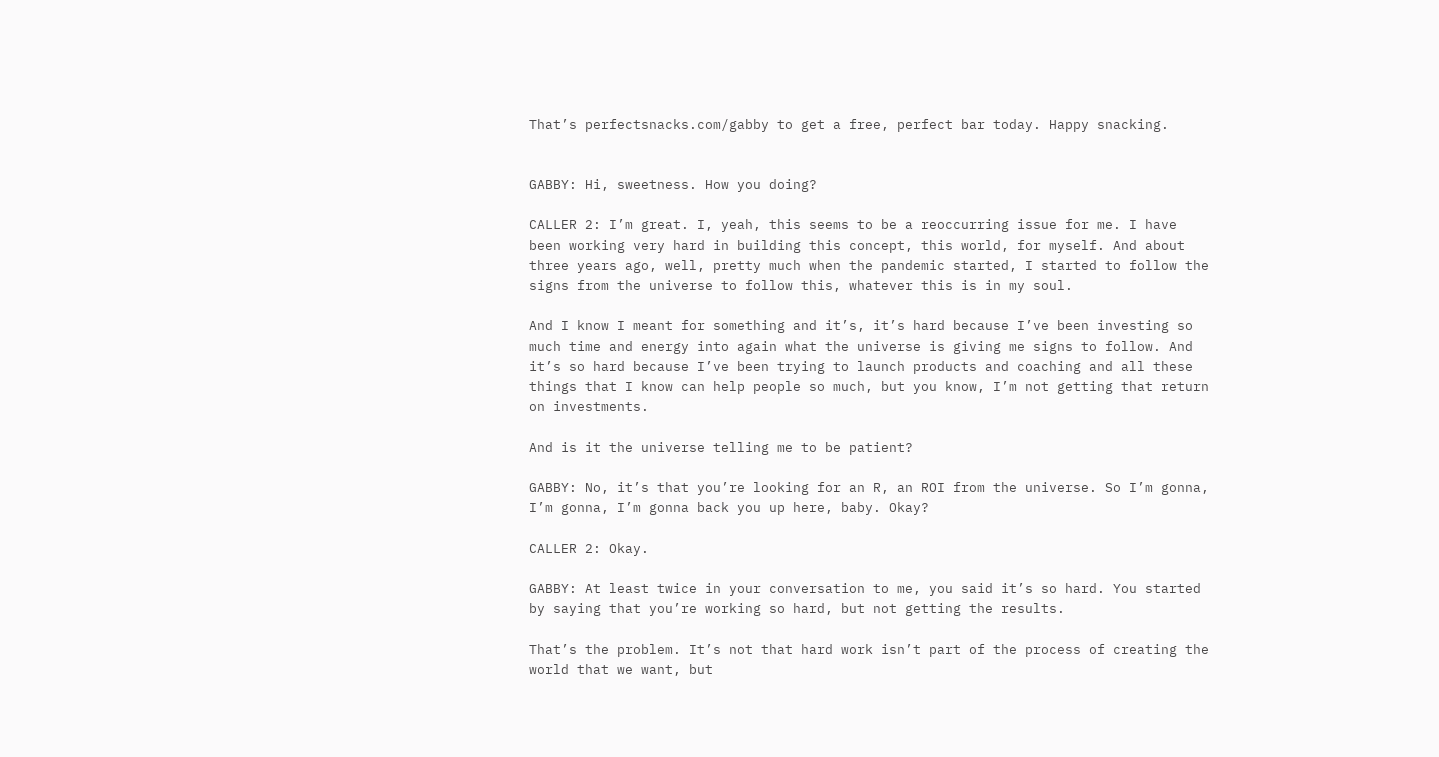That’s perfectsnacks.com/gabby to get a free, perfect bar today. Happy snacking.


GABBY: Hi, sweetness. How you doing?

CALLER 2: I’m great. I, yeah, this seems to be a reoccurring issue for me. I have been working very hard in building this concept, this world, for myself. And about three years ago, well, pretty much when the pandemic started, I started to follow the signs from the universe to follow this, whatever this is in my soul.

And I know I meant for something and it’s, it’s hard because I’ve been investing so much time and energy into again what the universe is giving me signs to follow. And it’s so hard because I’ve been trying to launch products and coaching and all these things that I know can help people so much, but you know, I’m not getting that return on investments.

And is it the universe telling me to be patient?

GABBY: No, it’s that you’re looking for an R, an ROI from the universe. So I’m gonna, I’m gonna, I’m gonna back you up here, baby. Okay?

CALLER 2: Okay.

GABBY: At least twice in your conversation to me, you said it’s so hard. You started by saying that you’re working so hard, but not getting the results.

That’s the problem. It’s not that hard work isn’t part of the process of creating the world that we want, but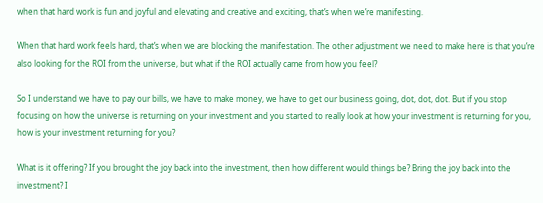when that hard work is fun and joyful and elevating and creative and exciting, that’s when we’re manifesting.

When that hard work feels hard, that’s when we are blocking the manifestation. The other adjustment we need to make here is that you’re also looking for the ROI from the universe, but what if the ROI actually came from how you feel?

So I understand we have to pay our bills, we have to make money, we have to get our business going, dot, dot, dot. But if you stop focusing on how the universe is returning on your investment and you started to really look at how your investment is returning for you, how is your investment returning for you?

What is it offering? If you brought the joy back into the investment, then how different would things be? Bring the joy back into the investment? I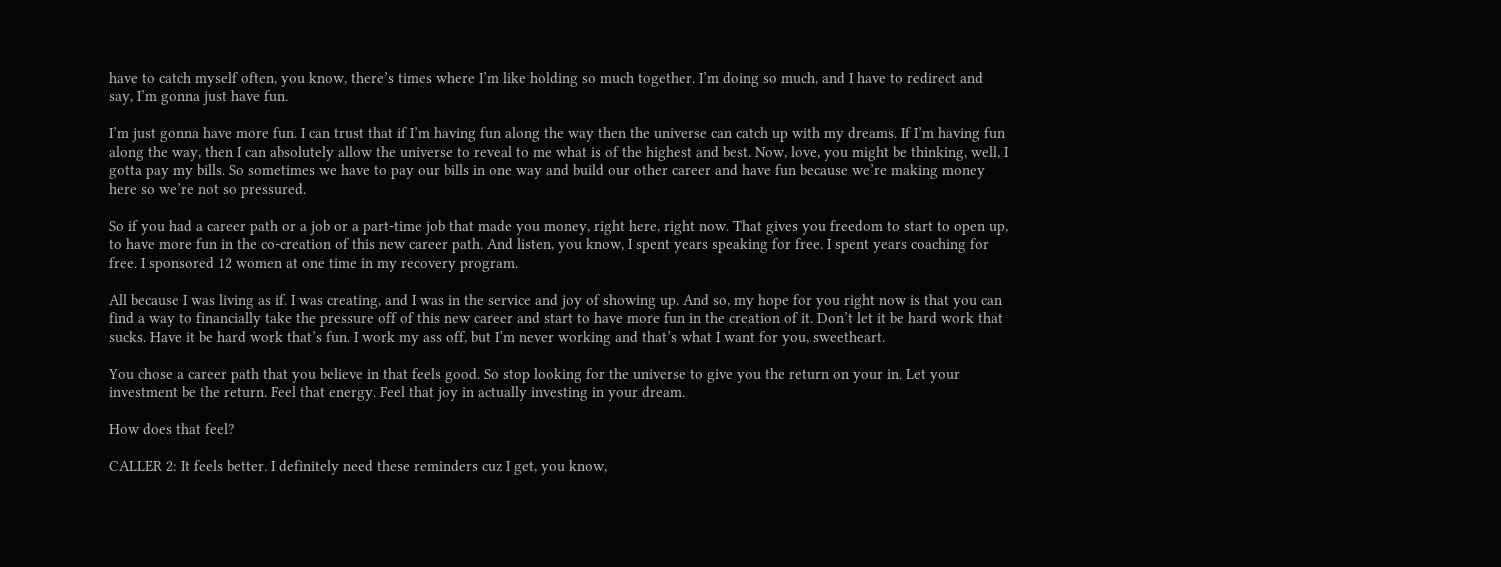have to catch myself often, you know, there’s times where I’m like holding so much together. I’m doing so much, and I have to redirect and say, I’m gonna just have fun.

I’m just gonna have more fun. I can trust that if I’m having fun along the way then the universe can catch up with my dreams. If I’m having fun along the way, then I can absolutely allow the universe to reveal to me what is of the highest and best. Now, love, you might be thinking, well, I gotta pay my bills. So sometimes we have to pay our bills in one way and build our other career and have fun because we’re making money here so we’re not so pressured.

So if you had a career path or a job or a part-time job that made you money, right here, right now. That gives you freedom to start to open up, to have more fun in the co-creation of this new career path. And listen, you know, I spent years speaking for free. I spent years coaching for free. I sponsored 12 women at one time in my recovery program.

All because I was living as if. I was creating, and I was in the service and joy of showing up. And so, my hope for you right now is that you can find a way to financially take the pressure off of this new career and start to have more fun in the creation of it. Don’t let it be hard work that sucks. Have it be hard work that’s fun. I work my ass off, but I’m never working and that’s what I want for you, sweetheart.

You chose a career path that you believe in that feels good. So stop looking for the universe to give you the return on your in. Let your investment be the return. Feel that energy. Feel that joy in actually investing in your dream.

How does that feel?

CALLER 2: It feels better. I definitely need these reminders cuz I get, you know,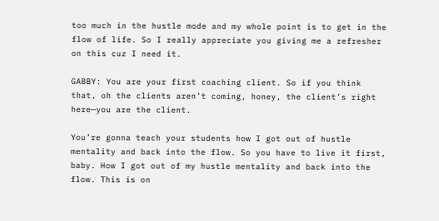too much in the hustle mode and my whole point is to get in the flow of life. So I really appreciate you giving me a refresher on this cuz I need it.

GABBY: You are your first coaching client. So if you think that, oh the clients aren’t coming, honey, the client’s right here—you are the client.

You’re gonna teach your students how I got out of hustle mentality and back into the flow. So you have to live it first, baby. How I got out of my hustle mentality and back into the flow. This is on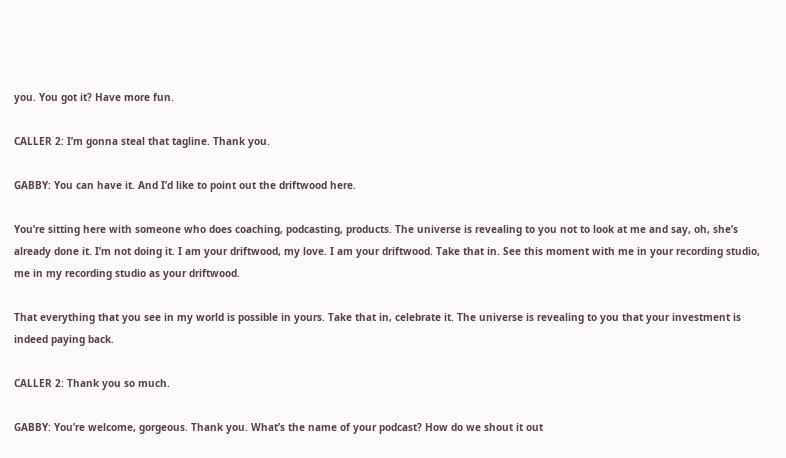you. You got it? Have more fun.

CALLER 2: I’m gonna steal that tagline. Thank you.

GABBY: You can have it. And I’d like to point out the driftwood here.

You’re sitting here with someone who does coaching, podcasting, products. The universe is revealing to you not to look at me and say, oh, she’s already done it. I’m not doing it. I am your driftwood, my love. I am your driftwood. Take that in. See this moment with me in your recording studio, me in my recording studio as your driftwood.

That everything that you see in my world is possible in yours. Take that in, celebrate it. The universe is revealing to you that your investment is indeed paying back.

CALLER 2: Thank you so much.

GABBY: You’re welcome, gorgeous. Thank you. What’s the name of your podcast? How do we shout it out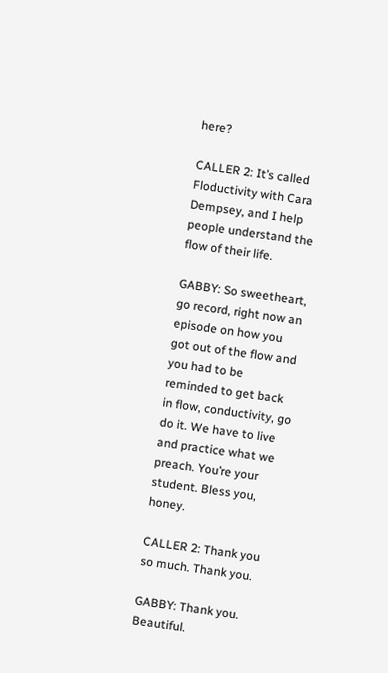here?

CALLER 2: It’s called Floductivity with Cara Dempsey, and I help people understand the flow of their life.

GABBY: So sweetheart, go record, right now an episode on how you got out of the flow and you had to be reminded to get back in flow, conductivity, go do it. We have to live and practice what we preach. You’re your student. Bless you, honey.

CALLER 2: Thank you so much. Thank you.

GABBY: Thank you. Beautiful.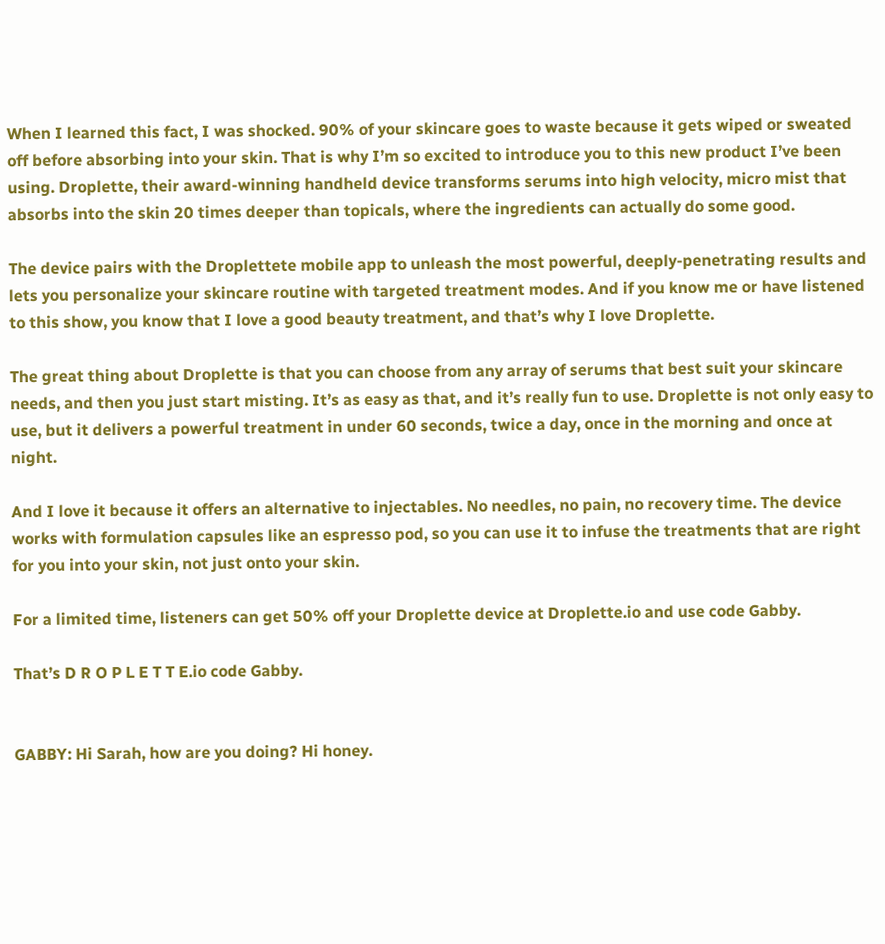When I learned this fact, I was shocked. 90% of your skincare goes to waste because it gets wiped or sweated off before absorbing into your skin. That is why I’m so excited to introduce you to this new product I’ve been using. Droplette, their award-winning handheld device transforms serums into high velocity, micro mist that absorbs into the skin 20 times deeper than topicals, where the ingredients can actually do some good.

The device pairs with the Droplettete mobile app to unleash the most powerful, deeply-penetrating results and lets you personalize your skincare routine with targeted treatment modes. And if you know me or have listened to this show, you know that I love a good beauty treatment, and that’s why I love Droplette.

The great thing about Droplette is that you can choose from any array of serums that best suit your skincare needs, and then you just start misting. It’s as easy as that, and it’s really fun to use. Droplette is not only easy to use, but it delivers a powerful treatment in under 60 seconds, twice a day, once in the morning and once at night.

And I love it because it offers an alternative to injectables. No needles, no pain, no recovery time. The device works with formulation capsules like an espresso pod, so you can use it to infuse the treatments that are right for you into your skin, not just onto your skin.

For a limited time, listeners can get 50% off your Droplette device at Droplette.io and use code Gabby.

That’s D R O P L E T T E.io code Gabby.


GABBY: Hi Sarah, how are you doing? Hi honey.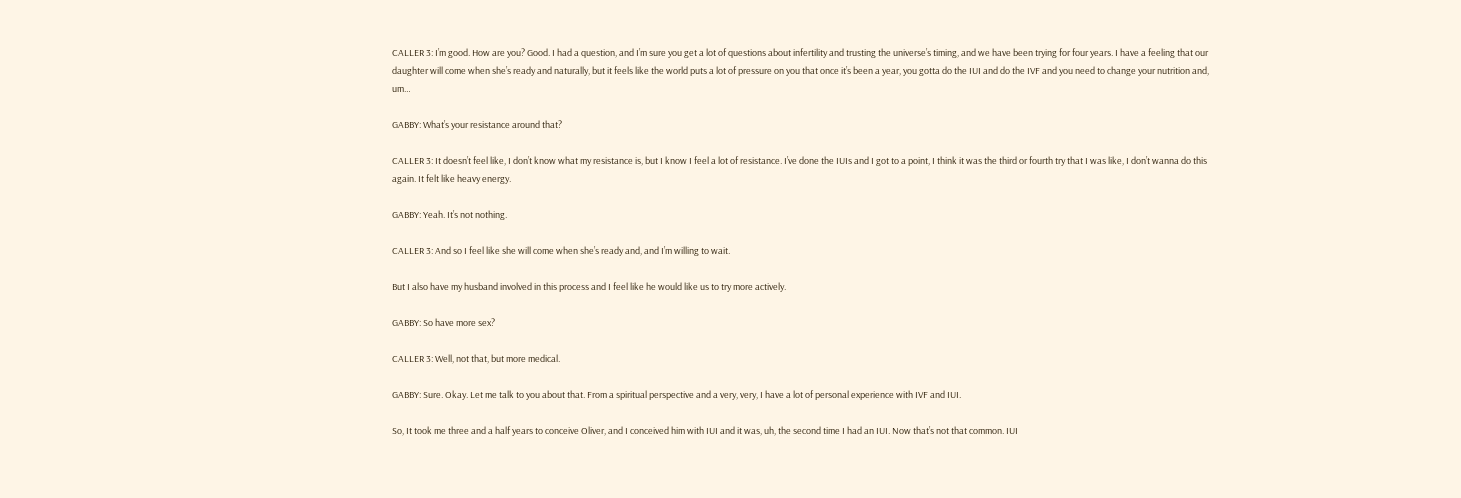CALLER 3: I’m good. How are you? Good. I had a question, and I’m sure you get a lot of questions about infertility and trusting the universe’s timing, and we have been trying for four years. I have a feeling that our daughter will come when she’s ready and naturally, but it feels like the world puts a lot of pressure on you that once it’s been a year, you gotta do the IUI and do the IVF and you need to change your nutrition and, um…

GABBY: What’s your resistance around that?

CALLER 3: It doesn’t feel like, I don’t know what my resistance is, but I know I feel a lot of resistance. I’ve done the IUIs and I got to a point, I think it was the third or fourth try that I was like, I don’t wanna do this again. It felt like heavy energy.

GABBY: Yeah. It’s not nothing.

CALLER 3: And so I feel like she will come when she’s ready and, and I’m willing to wait.

But I also have my husband involved in this process and I feel like he would like us to try more actively.

GABBY: So have more sex?

CALLER 3: Well, not that, but more medical.

GABBY: Sure. Okay. Let me talk to you about that. From a spiritual perspective and a very, very, I have a lot of personal experience with IVF and IUI.

So, It took me three and a half years to conceive Oliver, and I conceived him with IUI and it was, uh, the second time I had an IUI. Now that’s not that common. IUI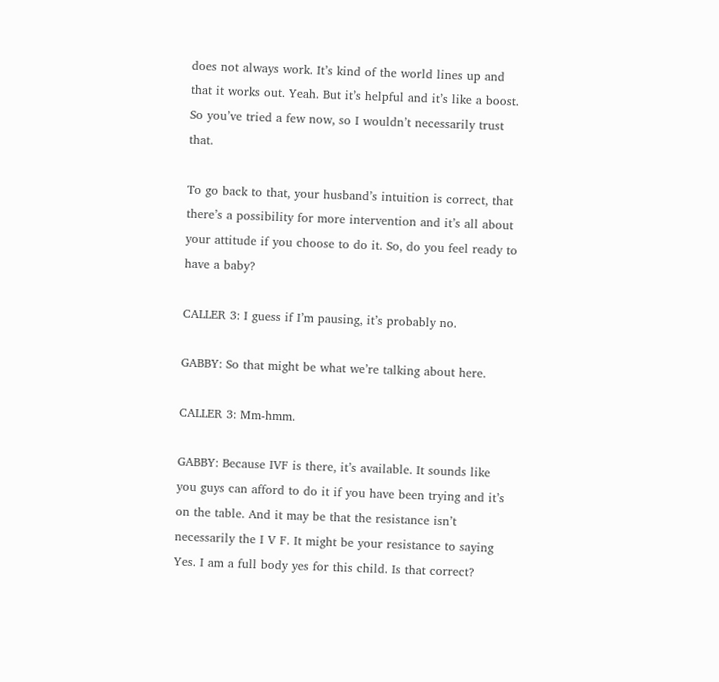does not always work. It’s kind of the world lines up and that it works out. Yeah. But it’s helpful and it’s like a boost. So you’ve tried a few now, so I wouldn’t necessarily trust that.

To go back to that, your husband’s intuition is correct, that there’s a possibility for more intervention and it’s all about your attitude if you choose to do it. So, do you feel ready to have a baby?

CALLER 3: I guess if I’m pausing, it’s probably no.

GABBY: So that might be what we’re talking about here.

CALLER 3: Mm-hmm.

GABBY: Because IVF is there, it’s available. It sounds like you guys can afford to do it if you have been trying and it’s on the table. And it may be that the resistance isn’t necessarily the I V F. It might be your resistance to saying Yes. I am a full body yes for this child. Is that correct?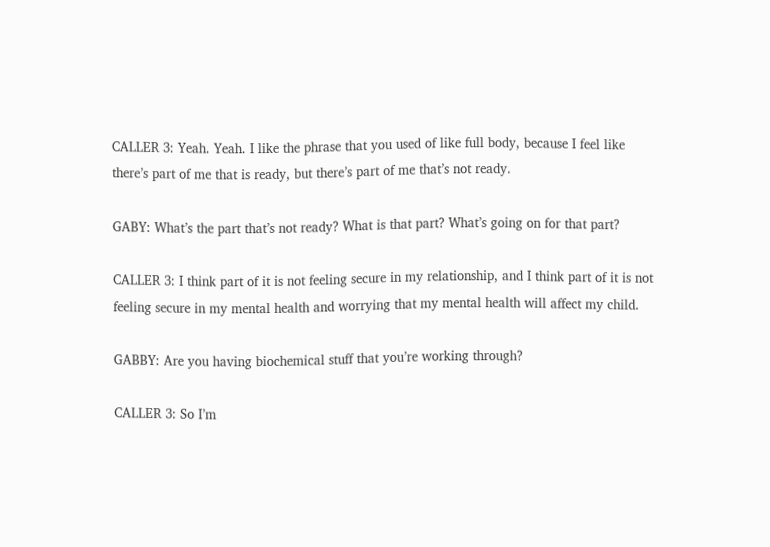CALLER 3: Yeah. Yeah. I like the phrase that you used of like full body, because I feel like there’s part of me that is ready, but there’s part of me that’s not ready.

GABY: What’s the part that’s not ready? What is that part? What’s going on for that part?

CALLER 3: I think part of it is not feeling secure in my relationship, and I think part of it is not feeling secure in my mental health and worrying that my mental health will affect my child.

GABBY: Are you having biochemical stuff that you’re working through?

CALLER 3: So I’m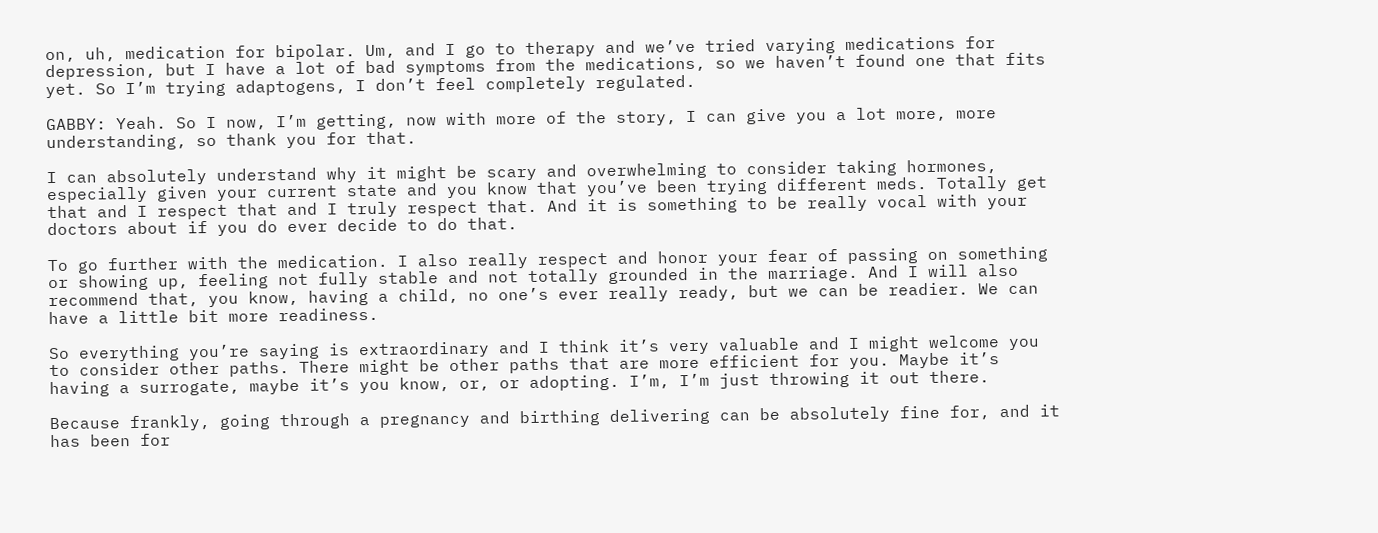on, uh, medication for bipolar. Um, and I go to therapy and we’ve tried varying medications for depression, but I have a lot of bad symptoms from the medications, so we haven’t found one that fits yet. So I’m trying adaptogens, I don’t feel completely regulated.

GABBY: Yeah. So I now, I’m getting, now with more of the story, I can give you a lot more, more understanding, so thank you for that.

I can absolutely understand why it might be scary and overwhelming to consider taking hormones, especially given your current state and you know that you’ve been trying different meds. Totally get that and I respect that and I truly respect that. And it is something to be really vocal with your doctors about if you do ever decide to do that.

To go further with the medication. I also really respect and honor your fear of passing on something or showing up, feeling not fully stable and not totally grounded in the marriage. And I will also recommend that, you know, having a child, no one’s ever really ready, but we can be readier. We can have a little bit more readiness.

So everything you’re saying is extraordinary and I think it’s very valuable and I might welcome you to consider other paths. There might be other paths that are more efficient for you. Maybe it’s having a surrogate, maybe it’s you know, or, or adopting. I’m, I’m just throwing it out there.

Because frankly, going through a pregnancy and birthing delivering can be absolutely fine for, and it has been for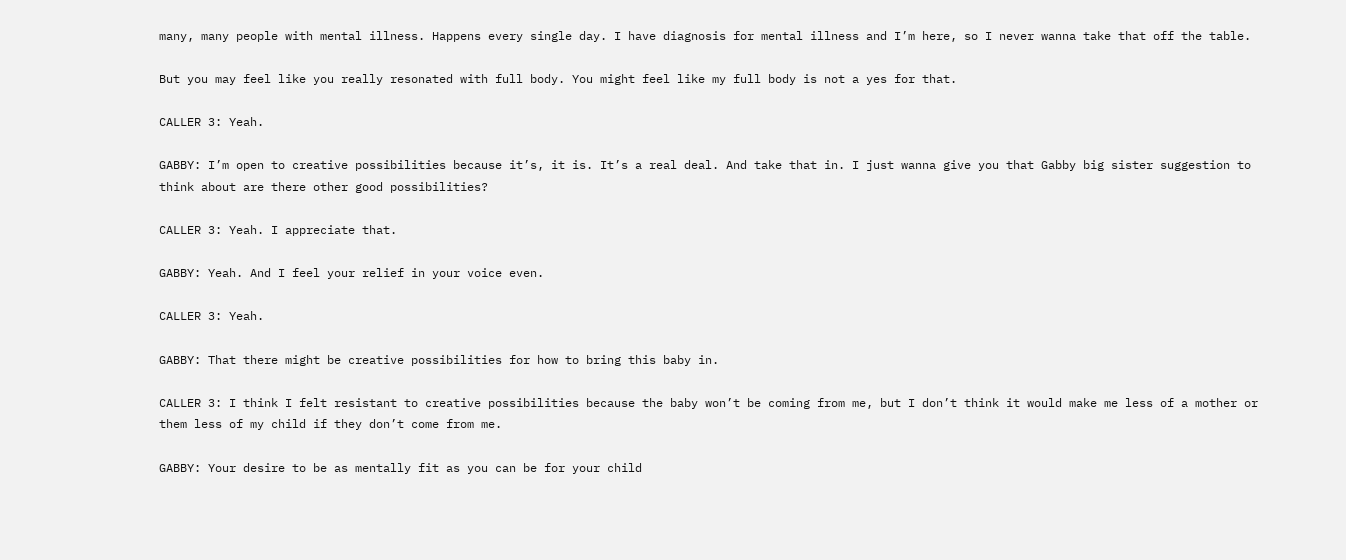many, many people with mental illness. Happens every single day. I have diagnosis for mental illness and I’m here, so I never wanna take that off the table.

But you may feel like you really resonated with full body. You might feel like my full body is not a yes for that.

CALLER 3: Yeah.

GABBY: I’m open to creative possibilities because it’s, it is. It’s a real deal. And take that in. I just wanna give you that Gabby big sister suggestion to think about are there other good possibilities?

CALLER 3: Yeah. I appreciate that.

GABBY: Yeah. And I feel your relief in your voice even.

CALLER 3: Yeah.

GABBY: That there might be creative possibilities for how to bring this baby in.

CALLER 3: I think I felt resistant to creative possibilities because the baby won’t be coming from me, but I don’t think it would make me less of a mother or them less of my child if they don’t come from me.

GABBY: Your desire to be as mentally fit as you can be for your child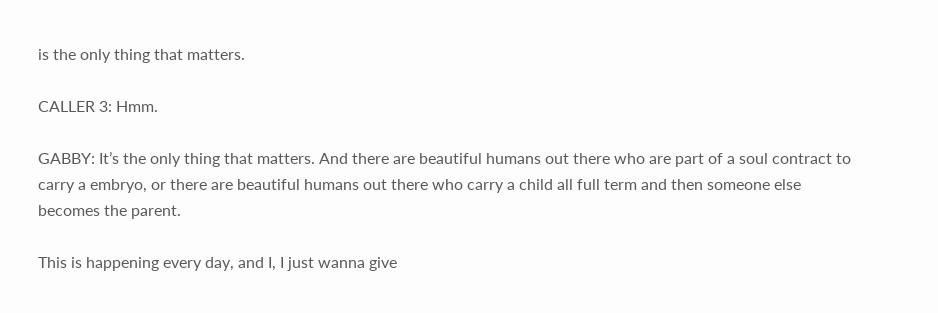is the only thing that matters.

CALLER 3: Hmm.

GABBY: It’s the only thing that matters. And there are beautiful humans out there who are part of a soul contract to carry a embryo, or there are beautiful humans out there who carry a child all full term and then someone else becomes the parent.

This is happening every day, and I, I just wanna give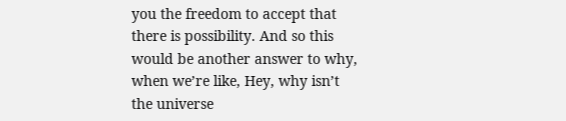you the freedom to accept that there is possibility. And so this would be another answer to why, when we’re like, Hey, why isn’t the universe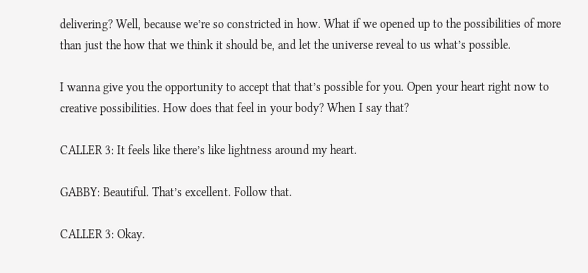delivering? Well, because we’re so constricted in how. What if we opened up to the possibilities of more than just the how that we think it should be, and let the universe reveal to us what’s possible.

I wanna give you the opportunity to accept that that’s possible for you. Open your heart right now to creative possibilities. How does that feel in your body? When I say that?

CALLER 3: It feels like there’s like lightness around my heart.

GABBY: Beautiful. That’s excellent. Follow that.

CALLER 3: Okay.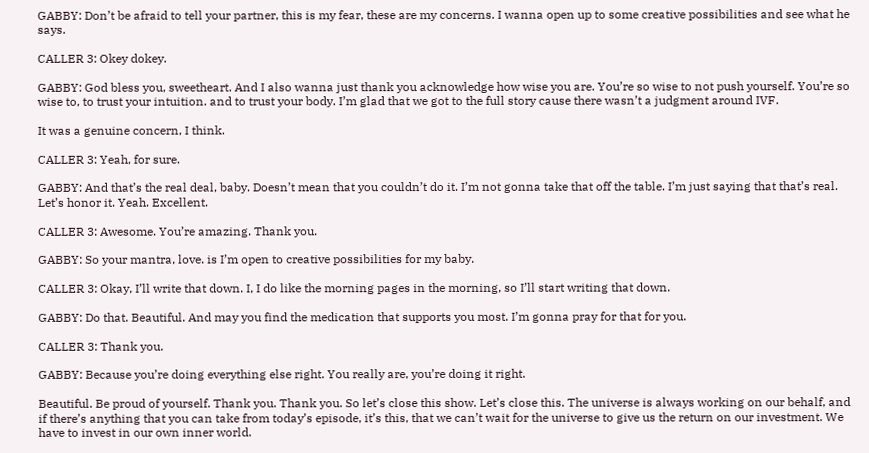GABBY: Don’t be afraid to tell your partner, this is my fear, these are my concerns. I wanna open up to some creative possibilities and see what he says.

CALLER 3: Okey dokey.

GABBY: God bless you, sweetheart. And I also wanna just thank you acknowledge how wise you are. You’re so wise to not push yourself. You’re so wise to, to trust your intuition. and to trust your body. I’m glad that we got to the full story cause there wasn’t a judgment around IVF.

It was a genuine concern, I think.

CALLER 3: Yeah, for sure.

GABBY: And that’s the real deal, baby. Doesn’t mean that you couldn’t do it. I’m not gonna take that off the table. I’m just saying that that’s real. Let’s honor it. Yeah. Excellent.

CALLER 3: Awesome. You’re amazing. Thank you.

GABBY: So your mantra, love. is I’m open to creative possibilities for my baby.

CALLER 3: Okay, I’ll write that down. I, I do like the morning pages in the morning, so I’ll start writing that down.

GABBY: Do that. Beautiful. And may you find the medication that supports you most. I’m gonna pray for that for you.

CALLER 3: Thank you.

GABBY: Because you’re doing everything else right. You really are, you’re doing it right.

Beautiful. Be proud of yourself. Thank you. Thank you. So let’s close this show. Let’s close this. The universe is always working on our behalf, and if there’s anything that you can take from today’s episode, it’s this, that we can’t wait for the universe to give us the return on our investment. We have to invest in our own inner world.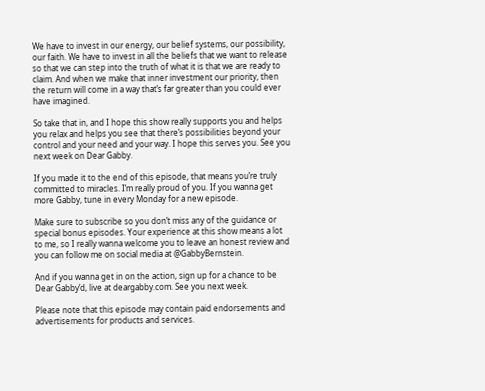We have to invest in our energy, our belief systems, our possibility, our faith. We have to invest in all the beliefs that we want to release so that we can step into the truth of what it is that we are ready to claim. And when we make that inner investment our priority, then the return will come in a way that’s far greater than you could ever have imagined.

So take that in, and I hope this show really supports you and helps you relax and helps you see that there’s possibilities beyond your control and your need and your way. I hope this serves you. See you next week on Dear Gabby.

If you made it to the end of this episode, that means you’re truly committed to miracles. I’m really proud of you. If you wanna get more Gabby, tune in every Monday for a new episode.

Make sure to subscribe so you don’t miss any of the guidance or special bonus episodes. Your experience at this show means a lot to me, so I really wanna welcome you to leave an honest review and you can follow me on social media at @GabbyBernstein.

And if you wanna get in on the action, sign up for a chance to be Dear Gabby’d, live at deargabby.com. See you next week.

Please note that this episode may contain paid endorsements and advertisements for products and services.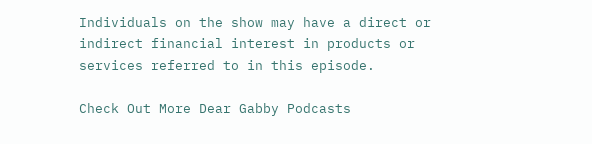Individuals on the show may have a direct or indirect financial interest in products or services referred to in this episode.

Check Out More Dear Gabby Podcasts